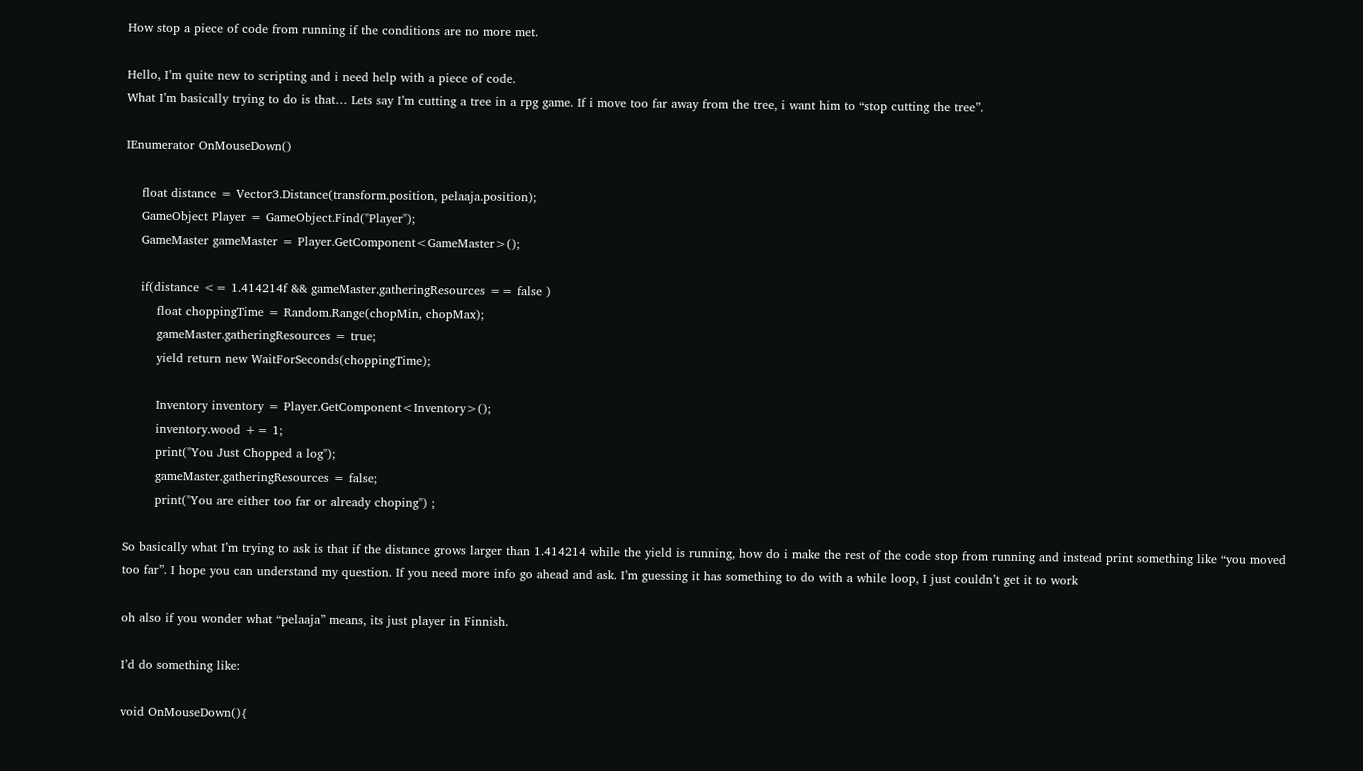How stop a piece of code from running if the conditions are no more met.

Hello, I’m quite new to scripting and i need help with a piece of code.
What I’m basically trying to do is that… Lets say I’m cutting a tree in a rpg game. If i move too far away from the tree, i want him to “stop cutting the tree”.

IEnumerator OnMouseDown()

    float distance = Vector3.Distance(transform.position, pelaaja.position);
    GameObject Player = GameObject.Find("Player");
    GameMaster gameMaster = Player.GetComponent<GameMaster>();

    if(distance <= 1.414214f && gameMaster.gatheringResources == false )
        float choppingTime = Random.Range(chopMin, chopMax);
        gameMaster.gatheringResources = true;
        yield return new WaitForSeconds(choppingTime);

        Inventory inventory = Player.GetComponent<Inventory>();
        inventory.wood += 1;
        print("You Just Chopped a log");
        gameMaster.gatheringResources = false;
        print("You are either too far or already choping") ;

So basically what I’m trying to ask is that if the distance grows larger than 1.414214 while the yield is running, how do i make the rest of the code stop from running and instead print something like “you moved too far”. I hope you can understand my question. If you need more info go ahead and ask. I’m guessing it has something to do with a while loop, I just couldn’t get it to work

oh also if you wonder what “pelaaja” means, its just player in Finnish.

I’d do something like:

void OnMouseDown(){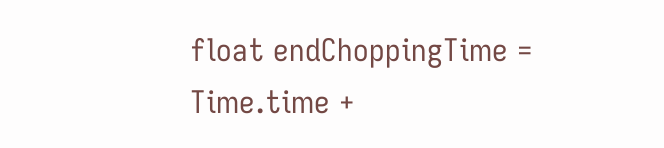float endChoppingTime = Time.time +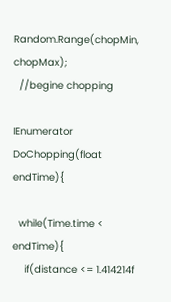Random.Range(chopMin, chopMax);
  //begine chopping

IEnumerator DoChopping(float endTime){

  while(Time.time < endTime){
    if(distance <= 1.414214f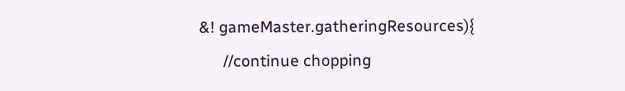&! gameMaster.gatheringResources){
      //continue chopping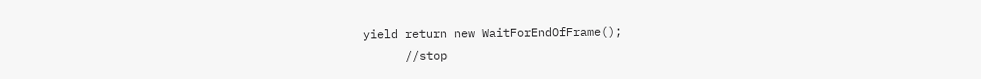yield return new WaitForEndOfFrame();
      //stop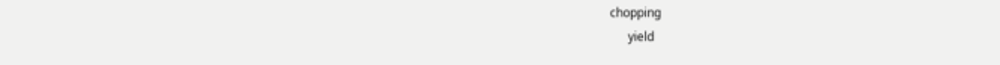chopping
      yield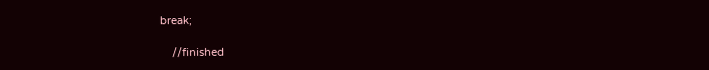break;

    //finished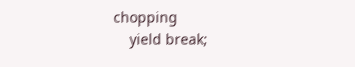chopping
    yield break;